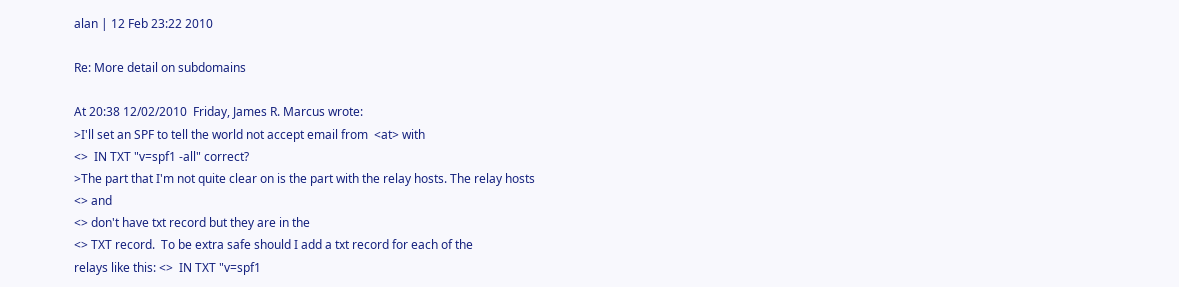alan | 12 Feb 23:22 2010

Re: More detail on subdomains

At 20:38 12/02/2010  Friday, James R. Marcus wrote:
>I'll set an SPF to tell the world not accept email from  <at> with
<>  IN TXT "v=spf1 -all" correct?
>The part that I'm not quite clear on is the part with the relay hosts. The relay hosts
<> and
<> don't have txt record but they are in the
<> TXT record.  To be extra safe should I add a txt record for each of the
relays like this: <>  IN TXT "v=spf1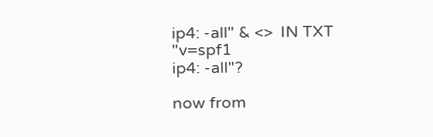ip4: -all" & <>  IN TXT "v=spf1
ip4: -all"?

now from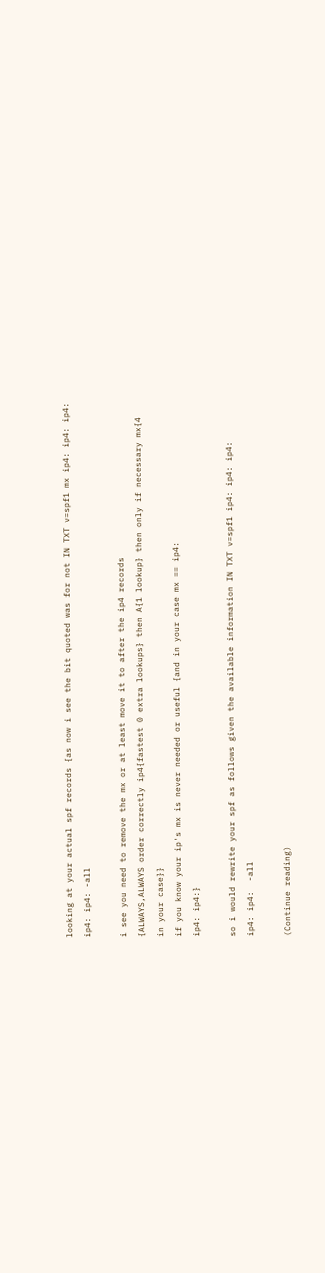looking at your actual spf records {as now i see the bit quoted was for not IN TXT v=spf1 mx ip4: ip4: ip4:
ip4: ip4: -all

i see you need to remove the mx or at least move it to after the ip4 records
{ALWAYS,ALWAYS order correctly ip4{fastest 0 extra lookups} then A{1 lookup} then only if necessary mx{4
in your case}}
if you know your ip's mx is never needed or useful {and in your case mx == ip4:
ip4: ip4:}

so i would rewrite your spf as follows given the available information IN TXT v=spf1 ip4: ip4: ip4:
ip4: ip4:  -all

(Continue reading)